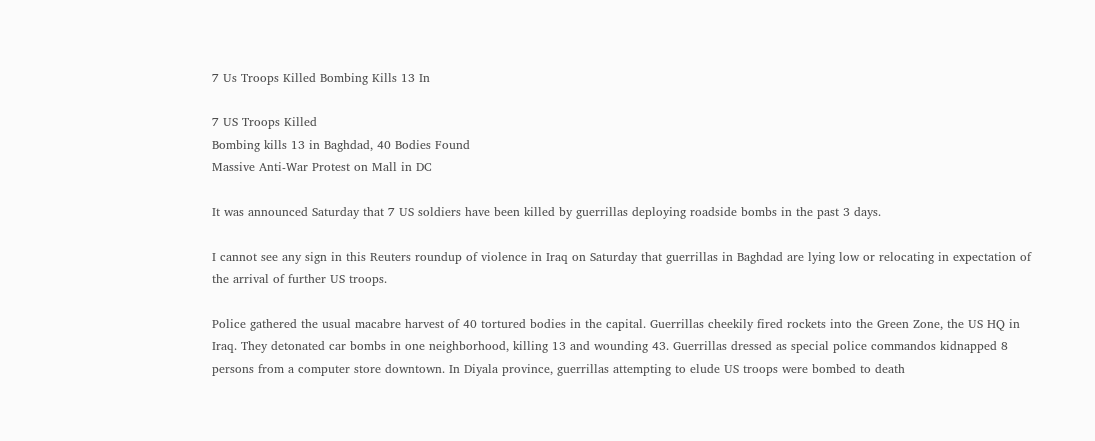7 Us Troops Killed Bombing Kills 13 In

7 US Troops Killed
Bombing kills 13 in Baghdad, 40 Bodies Found
Massive Anti-War Protest on Mall in DC

It was announced Saturday that 7 US soldiers have been killed by guerrillas deploying roadside bombs in the past 3 days.

I cannot see any sign in this Reuters roundup of violence in Iraq on Saturday that guerrillas in Baghdad are lying low or relocating in expectation of the arrival of further US troops.

Police gathered the usual macabre harvest of 40 tortured bodies in the capital. Guerrillas cheekily fired rockets into the Green Zone, the US HQ in Iraq. They detonated car bombs in one neighborhood, killing 13 and wounding 43. Guerrillas dressed as special police commandos kidnapped 8 persons from a computer store downtown. In Diyala province, guerrillas attempting to elude US troops were bombed to death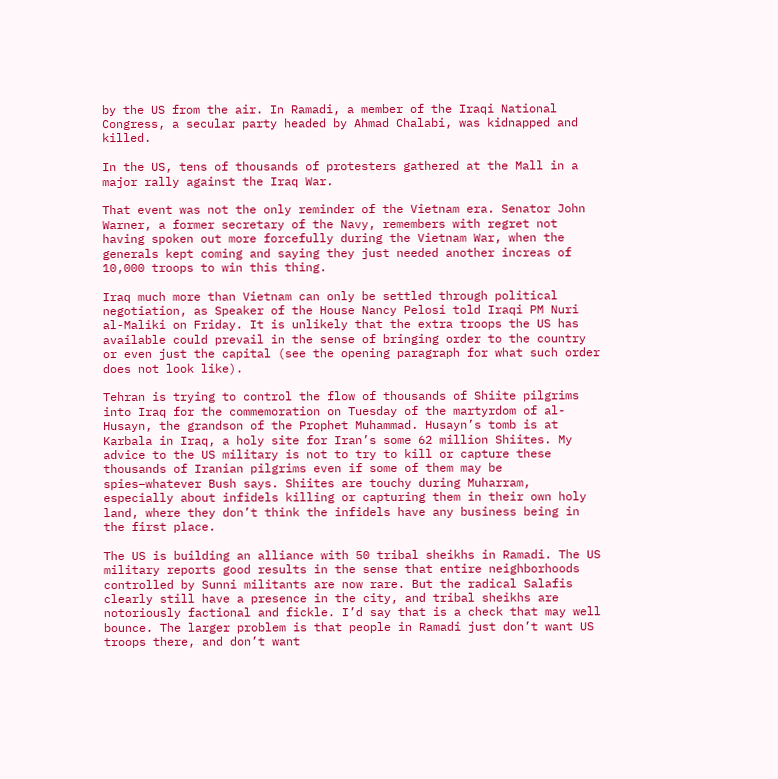by the US from the air. In Ramadi, a member of the Iraqi National Congress, a secular party headed by Ahmad Chalabi, was kidnapped and killed.

In the US, tens of thousands of protesters gathered at the Mall in a major rally against the Iraq War.

That event was not the only reminder of the Vietnam era. Senator John Warner, a former secretary of the Navy, remembers with regret not having spoken out more forcefully during the Vietnam War, when the generals kept coming and saying they just needed another increas of 10,000 troops to win this thing.

Iraq much more than Vietnam can only be settled through political negotiation, as Speaker of the House Nancy Pelosi told Iraqi PM Nuri al-Maliki on Friday. It is unlikely that the extra troops the US has available could prevail in the sense of bringing order to the country or even just the capital (see the opening paragraph for what such order does not look like).

Tehran is trying to control the flow of thousands of Shiite pilgrims into Iraq for the commemoration on Tuesday of the martyrdom of al-Husayn, the grandson of the Prophet Muhammad. Husayn’s tomb is at Karbala in Iraq, a holy site for Iran’s some 62 million Shiites. My advice to the US military is not to try to kill or capture these thousands of Iranian pilgrims even if some of them may be spies–whatever Bush says. Shiites are touchy during Muharram, especially about infidels killing or capturing them in their own holy land, where they don’t think the infidels have any business being in the first place.

The US is building an alliance with 50 tribal sheikhs in Ramadi. The US military reports good results in the sense that entire neighborhoods controlled by Sunni militants are now rare. But the radical Salafis clearly still have a presence in the city, and tribal sheikhs are notoriously factional and fickle. I’d say that is a check that may well bounce. The larger problem is that people in Ramadi just don’t want US troops there, and don’t want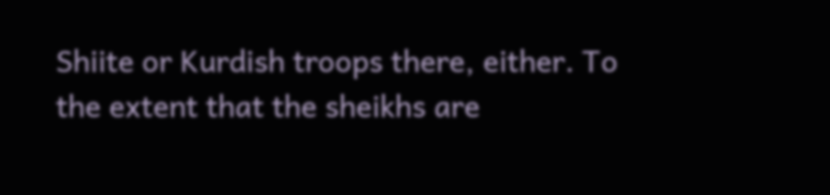Shiite or Kurdish troops there, either. To the extent that the sheikhs are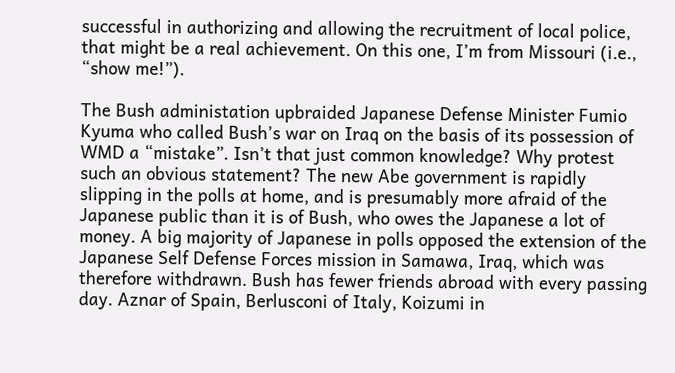successful in authorizing and allowing the recruitment of local police, that might be a real achievement. On this one, I’m from Missouri (i.e., “show me!”).

The Bush administation upbraided Japanese Defense Minister Fumio Kyuma who called Bush’s war on Iraq on the basis of its possession of WMD a “mistake”. Isn’t that just common knowledge? Why protest such an obvious statement? The new Abe government is rapidly slipping in the polls at home, and is presumably more afraid of the Japanese public than it is of Bush, who owes the Japanese a lot of money. A big majority of Japanese in polls opposed the extension of the Japanese Self Defense Forces mission in Samawa, Iraq, which was therefore withdrawn. Bush has fewer friends abroad with every passing day. Aznar of Spain, Berlusconi of Italy, Koizumi in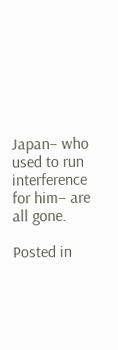Japan– who used to run interference for him– are all gone.

Posted in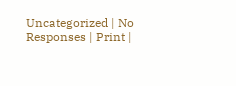Uncategorized | No Responses | Print |